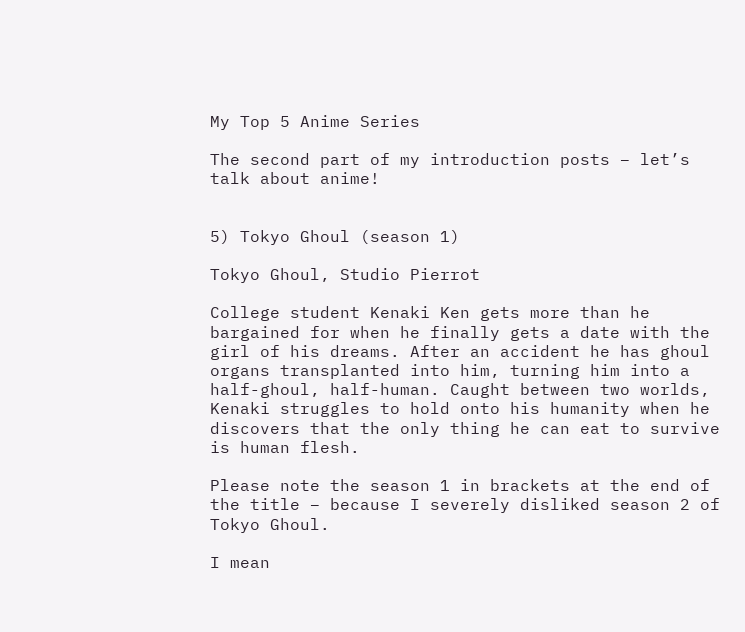My Top 5 Anime Series

The second part of my introduction posts – let’s talk about anime!


5) Tokyo Ghoul (season 1)

Tokyo Ghoul, Studio Pierrot

College student Kenaki Ken gets more than he bargained for when he finally gets a date with the girl of his dreams. After an accident he has ghoul organs transplanted into him, turning him into a half-ghoul, half-human. Caught between two worlds, Kenaki struggles to hold onto his humanity when he discovers that the only thing he can eat to survive is human flesh.

Please note the season 1 in brackets at the end of the title – because I severely disliked season 2 of Tokyo Ghoul.

I mean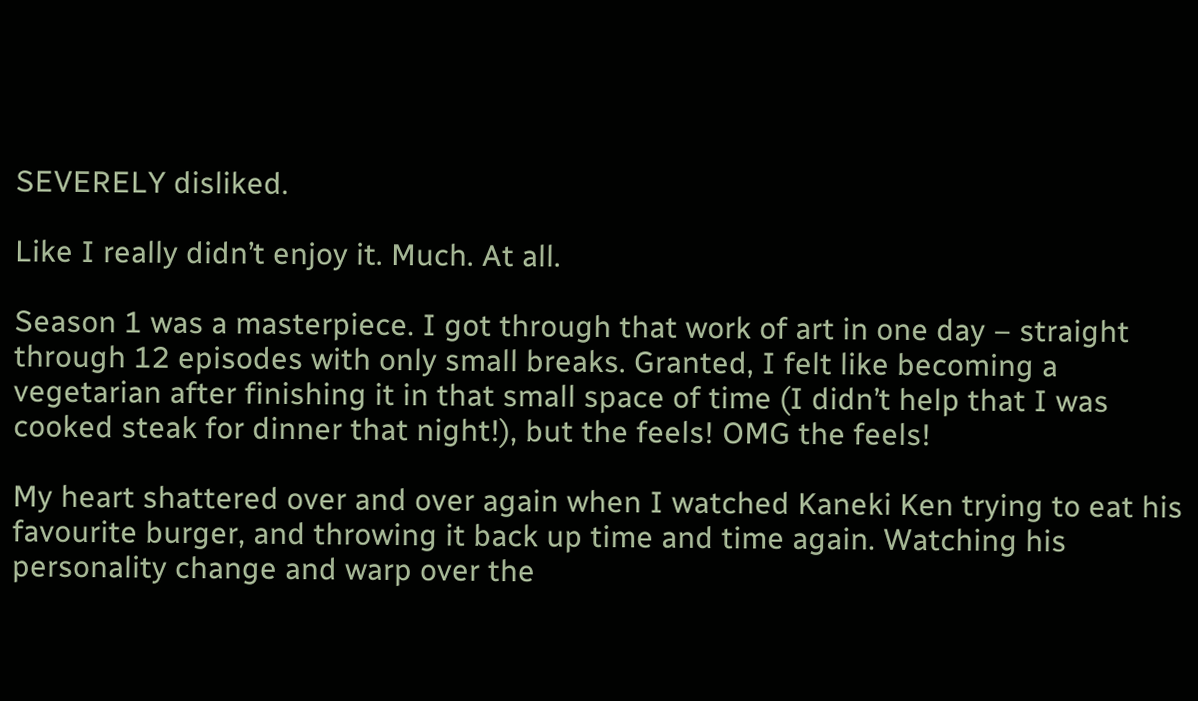SEVERELY disliked.

Like I really didn’t enjoy it. Much. At all.

Season 1 was a masterpiece. I got through that work of art in one day – straight through 12 episodes with only small breaks. Granted, I felt like becoming a vegetarian after finishing it in that small space of time (I didn’t help that I was cooked steak for dinner that night!), but the feels! OMG the feels!

My heart shattered over and over again when I watched Kaneki Ken trying to eat his favourite burger, and throwing it back up time and time again. Watching his personality change and warp over the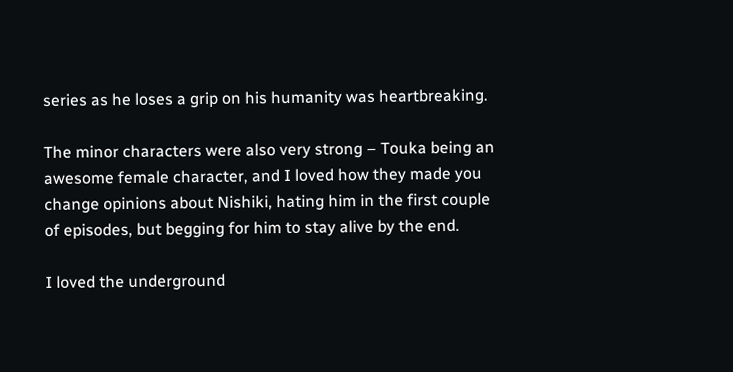series as he loses a grip on his humanity was heartbreaking.

The minor characters were also very strong – Touka being an awesome female character, and I loved how they made you change opinions about Nishiki, hating him in the first couple of episodes, but begging for him to stay alive by the end.

I loved the underground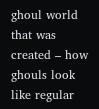ghoul world that was created – how ghouls look like regular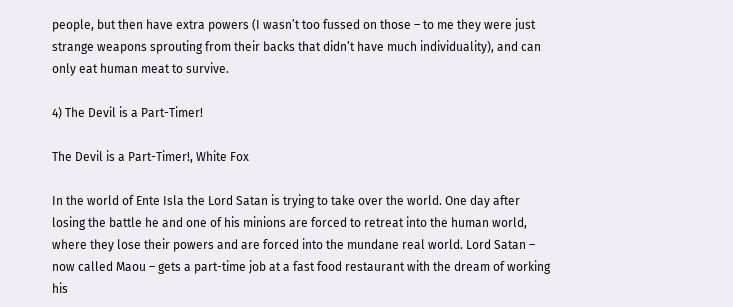people, but then have extra powers (I wasn’t too fussed on those – to me they were just strange weapons sprouting from their backs that didn’t have much individuality), and can only eat human meat to survive.

4) The Devil is a Part-Timer!

The Devil is a Part-Timer!, White Fox

In the world of Ente Isla the Lord Satan is trying to take over the world. One day after losing the battle he and one of his minions are forced to retreat into the human world, where they lose their powers and are forced into the mundane real world. Lord Satan – now called Maou – gets a part-time job at a fast food restaurant with the dream of working his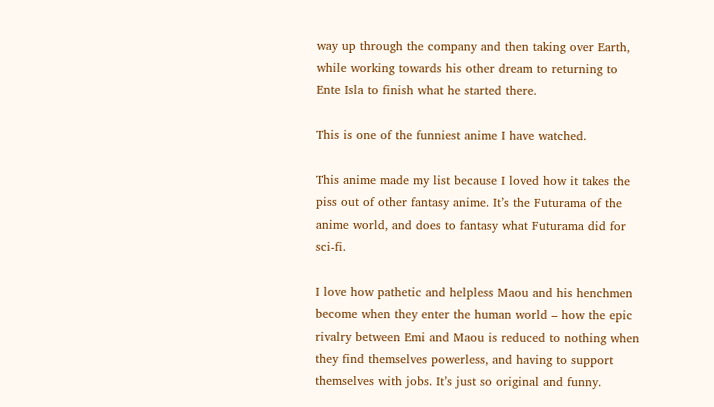way up through the company and then taking over Earth, while working towards his other dream to returning to Ente Isla to finish what he started there.

This is one of the funniest anime I have watched.

This anime made my list because I loved how it takes the piss out of other fantasy anime. It’s the Futurama of the anime world, and does to fantasy what Futurama did for sci-fi.

I love how pathetic and helpless Maou and his henchmen become when they enter the human world – how the epic rivalry between Emi and Maou is reduced to nothing when they find themselves powerless, and having to support themselves with jobs. It’s just so original and funny.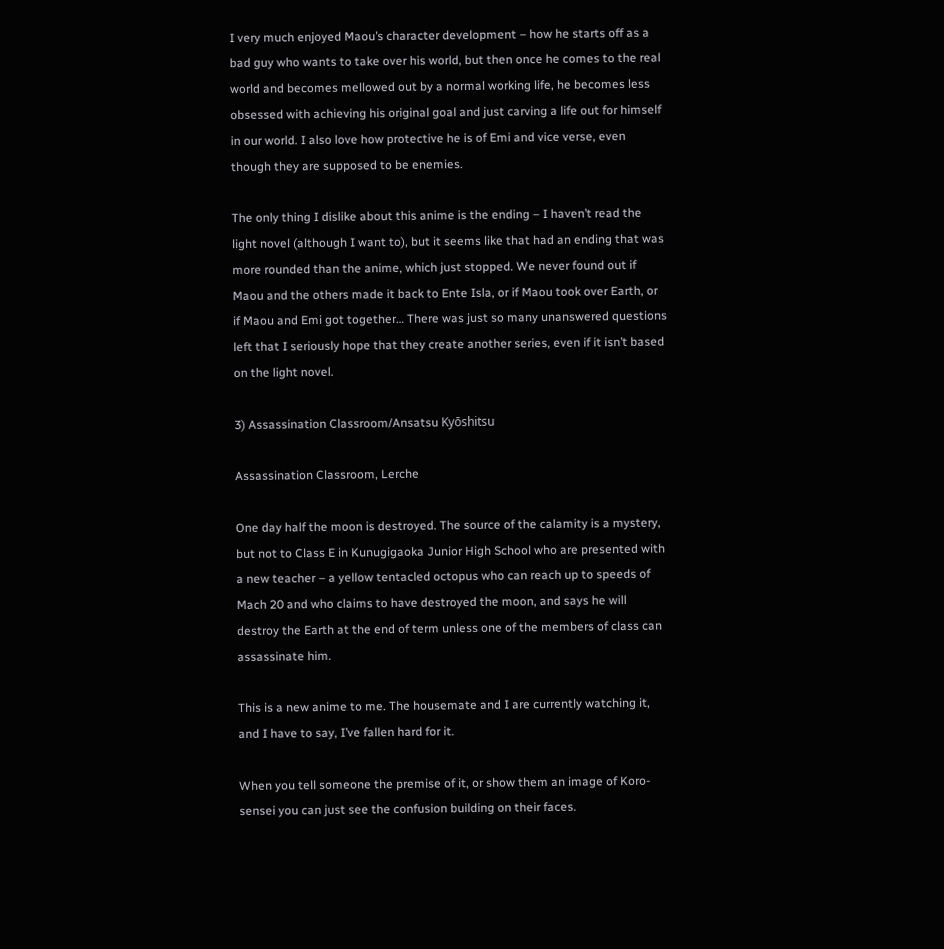I very much enjoyed Maou’s character development – how he starts off as a bad guy who wants to take over his world, but then once he comes to the real world and becomes mellowed out by a normal working life, he becomes less obsessed with achieving his original goal and just carving a life out for himself in our world. I also love how protective he is of Emi and vice verse, even though they are supposed to be enemies.

The only thing I dislike about this anime is the ending – I haven’t read the light novel (although I want to), but it seems like that had an ending that was more rounded than the anime, which just stopped. We never found out if Maou and the others made it back to Ente Isla, or if Maou took over Earth, or if Maou and Emi got together… There was just so many unanswered questions left that I seriously hope that they create another series, even if it isn’t based on the light novel.

3) Assassination Classroom/Ansatsu Kyōshitsu

Assassination Classroom, Lerche

One day half the moon is destroyed. The source of the calamity is a mystery, but not to Class E in Kunugigaoka Junior High School who are presented with a new teacher – a yellow tentacled octopus who can reach up to speeds of Mach 20 and who claims to have destroyed the moon, and says he will destroy the Earth at the end of term unless one of the members of class can assassinate him.

This is a new anime to me. The housemate and I are currently watching it, and I have to say, I’ve fallen hard for it.

When you tell someone the premise of it, or show them an image of Koro-sensei you can just see the confusion building on their faces.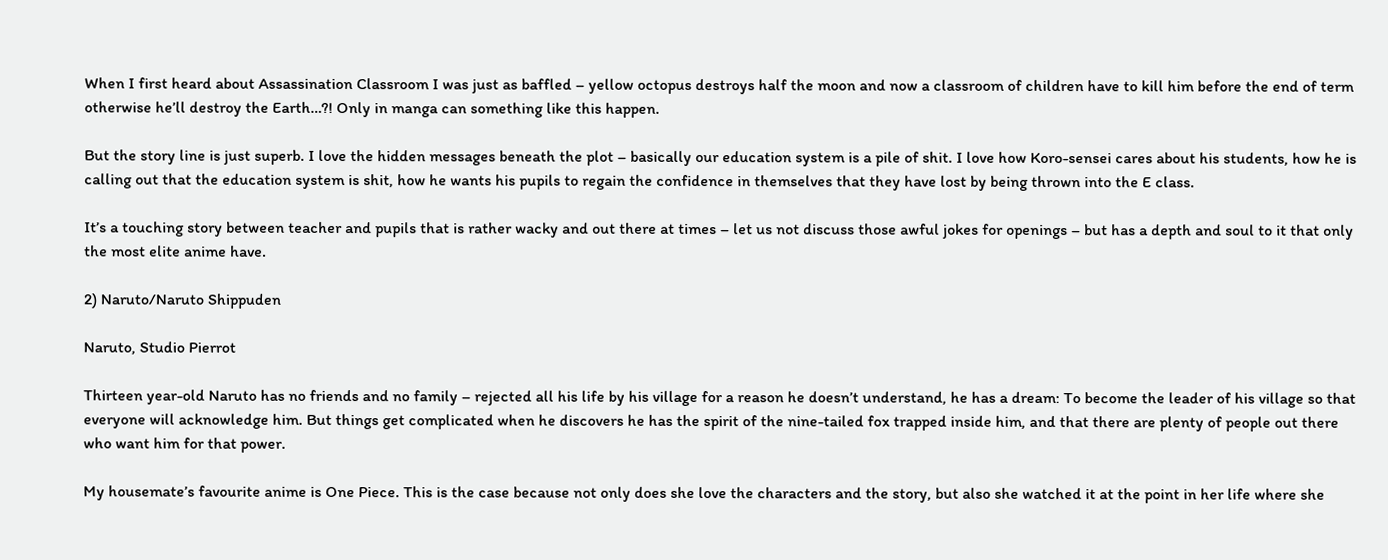When I first heard about Assassination Classroom I was just as baffled – yellow octopus destroys half the moon and now a classroom of children have to kill him before the end of term otherwise he’ll destroy the Earth…?! Only in manga can something like this happen.

But the story line is just superb. I love the hidden messages beneath the plot – basically our education system is a pile of shit. I love how Koro-sensei cares about his students, how he is calling out that the education system is shit, how he wants his pupils to regain the confidence in themselves that they have lost by being thrown into the E class.

It’s a touching story between teacher and pupils that is rather wacky and out there at times – let us not discuss those awful jokes for openings – but has a depth and soul to it that only the most elite anime have.

2) Naruto/Naruto Shippuden

Naruto, Studio Pierrot

Thirteen year-old Naruto has no friends and no family – rejected all his life by his village for a reason he doesn’t understand, he has a dream: To become the leader of his village so that everyone will acknowledge him. But things get complicated when he discovers he has the spirit of the nine-tailed fox trapped inside him, and that there are plenty of people out there who want him for that power.

My housemate’s favourite anime is One Piece. This is the case because not only does she love the characters and the story, but also she watched it at the point in her life where she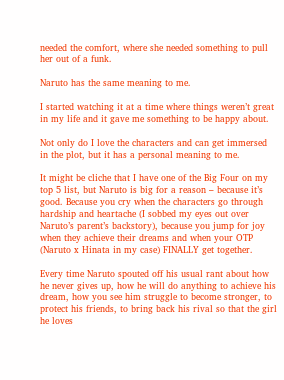needed the comfort, where she needed something to pull her out of a funk.

Naruto has the same meaning to me.

I started watching it at a time where things weren’t great in my life and it gave me something to be happy about.

Not only do I love the characters and can get immersed in the plot, but it has a personal meaning to me.

It might be cliche that I have one of the Big Four on my top 5 list, but Naruto is big for a reason – because it’s good. Because you cry when the characters go through hardship and heartache (I sobbed my eyes out over Naruto’s parent’s backstory), because you jump for joy when they achieve their dreams and when your OTP (Naruto x Hinata in my case) FINALLY get together.

Every time Naruto spouted off his usual rant about how he never gives up, how he will do anything to achieve his dream, how you see him struggle to become stronger, to protect his friends, to bring back his rival so that the girl he loves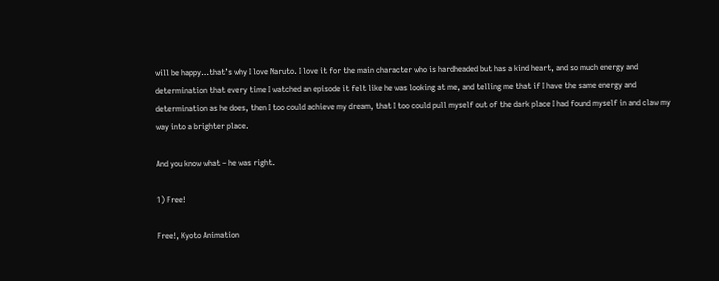will be happy…that’s why I love Naruto. I love it for the main character who is hardheaded but has a kind heart, and so much energy and determination that every time I watched an episode it felt like he was looking at me, and telling me that if I have the same energy and determination as he does, then I too could achieve my dream, that I too could pull myself out of the dark place I had found myself in and claw my way into a brighter place.

And you know what – he was right.

1) Free!

Free!, Kyoto Animation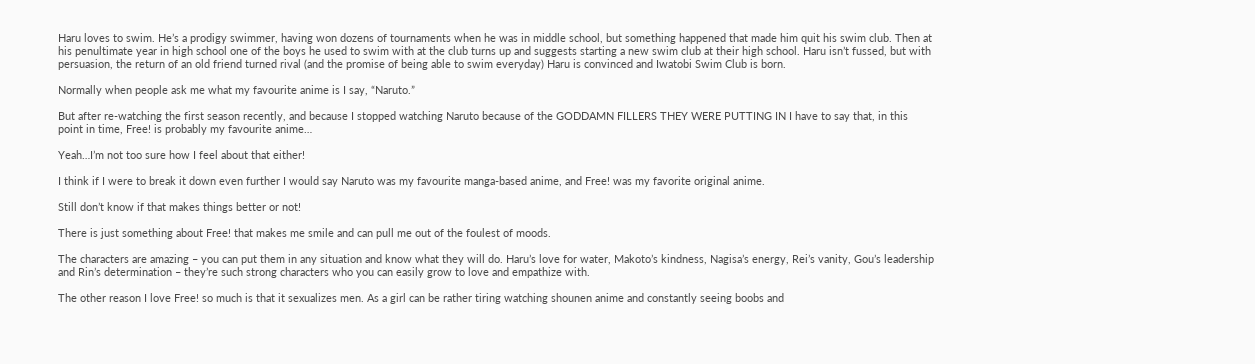Haru loves to swim. He’s a prodigy swimmer, having won dozens of tournaments when he was in middle school, but something happened that made him quit his swim club. Then at his penultimate year in high school one of the boys he used to swim with at the club turns up and suggests starting a new swim club at their high school. Haru isn’t fussed, but with persuasion, the return of an old friend turned rival (and the promise of being able to swim everyday) Haru is convinced and Iwatobi Swim Club is born.

Normally when people ask me what my favourite anime is I say, “Naruto.”

But after re-watching the first season recently, and because I stopped watching Naruto because of the GODDAMN FILLERS THEY WERE PUTTING IN I have to say that, in this point in time, Free! is probably my favourite anime…

Yeah…I’m not too sure how I feel about that either!

I think if I were to break it down even further I would say Naruto was my favourite manga-based anime, and Free! was my favorite original anime.

Still don’t know if that makes things better or not!

There is just something about Free! that makes me smile and can pull me out of the foulest of moods.

The characters are amazing – you can put them in any situation and know what they will do. Haru’s love for water, Makoto’s kindness, Nagisa’s energy, Rei’s vanity, Gou’s leadership and Rin’s determination – they’re such strong characters who you can easily grow to love and empathize with.

The other reason I love Free! so much is that it sexualizes men. As a girl can be rather tiring watching shounen anime and constantly seeing boobs and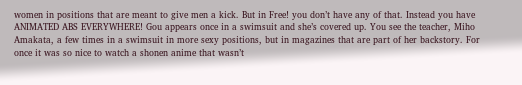women in positions that are meant to give men a kick. But in Free! you don’t have any of that. Instead you have ANIMATED ABS EVERYWHERE! Gou appears once in a swimsuit and she’s covered up. You see the teacher, Miho Amakata, a few times in a swimsuit in more sexy positions, but in magazines that are part of her backstory. For once it was so nice to watch a shonen anime that wasn’t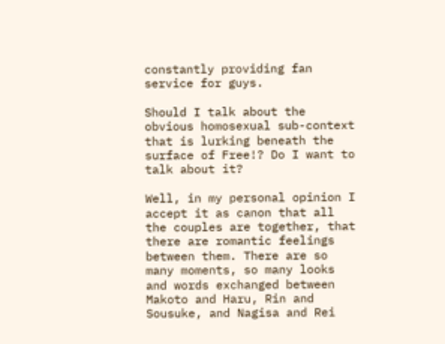constantly providing fan service for guys.

Should I talk about the obvious homosexual sub-context that is lurking beneath the surface of Free!? Do I want to talk about it?

Well, in my personal opinion I accept it as canon that all the couples are together, that there are romantic feelings between them. There are so many moments, so many looks and words exchanged between Makoto and Haru, Rin and Sousuke, and Nagisa and Rei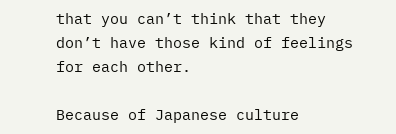that you can’t think that they don’t have those kind of feelings for each other.

Because of Japanese culture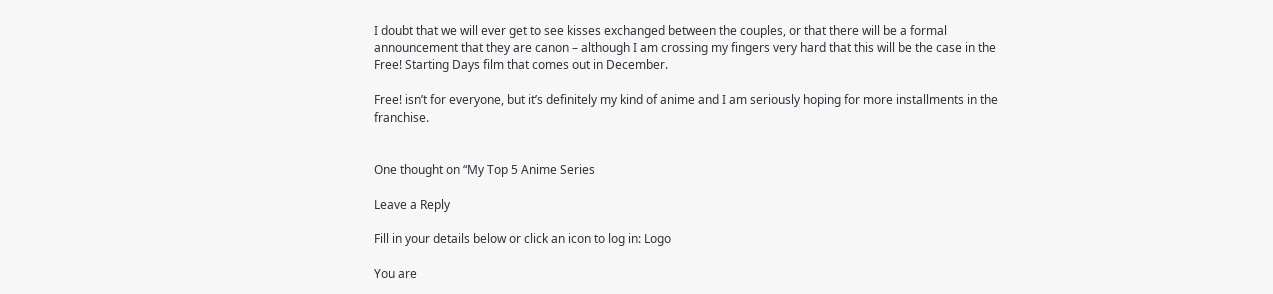I doubt that we will ever get to see kisses exchanged between the couples, or that there will be a formal announcement that they are canon – although I am crossing my fingers very hard that this will be the case in the Free! Starting Days film that comes out in December.

Free! isn’t for everyone, but it’s definitely my kind of anime and I am seriously hoping for more installments in the franchise.


One thought on “My Top 5 Anime Series

Leave a Reply

Fill in your details below or click an icon to log in: Logo

You are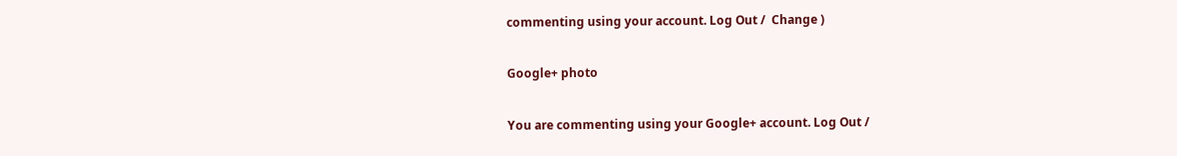commenting using your account. Log Out /  Change )

Google+ photo

You are commenting using your Google+ account. Log Out /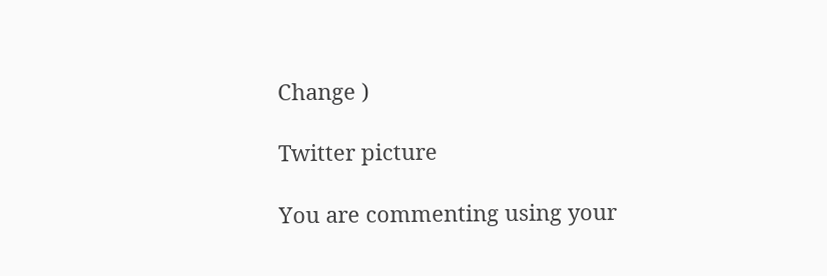Change )

Twitter picture

You are commenting using your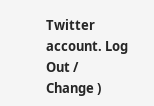Twitter account. Log Out /  Change )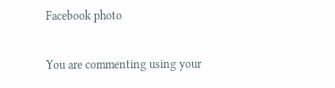Facebook photo

You are commenting using your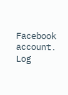Facebook account. Log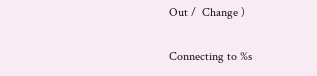Out /  Change )

Connecting to %s